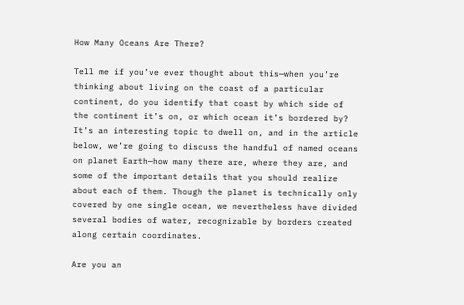How Many Oceans Are There?

Tell me if you’ve ever thought about this—when you’re thinking about living on the coast of a particular continent, do you identify that coast by which side of the continent it’s on, or which ocean it’s bordered by? It’s an interesting topic to dwell on, and in the article below, we’re going to discuss the handful of named oceans on planet Earth—how many there are, where they are, and some of the important details that you should realize about each of them. Though the planet is technically only covered by one single ocean, we nevertheless have divided several bodies of water, recognizable by borders created along certain coordinates.

Are you an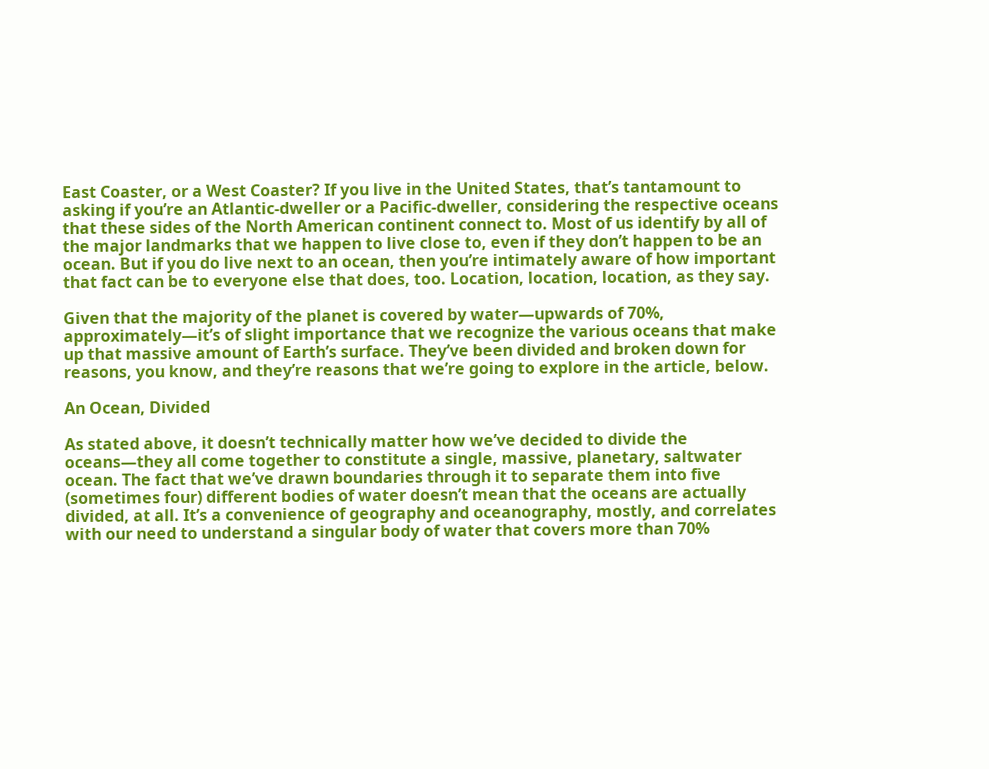East Coaster, or a West Coaster? If you live in the United States, that’s tantamount to asking if you’re an Atlantic-dweller or a Pacific-dweller, considering the respective oceans that these sides of the North American continent connect to. Most of us identify by all of the major landmarks that we happen to live close to, even if they don’t happen to be an ocean. But if you do live next to an ocean, then you’re intimately aware of how important that fact can be to everyone else that does, too. Location, location, location, as they say.

Given that the majority of the planet is covered by water—upwards of 70%, approximately—it’s of slight importance that we recognize the various oceans that make up that massive amount of Earth’s surface. They’ve been divided and broken down for reasons, you know, and they’re reasons that we’re going to explore in the article, below.

An Ocean, Divided

As stated above, it doesn’t technically matter how we’ve decided to divide the oceans—they all come together to constitute a single, massive, planetary, saltwater ocean. The fact that we’ve drawn boundaries through it to separate them into five (sometimes four) different bodies of water doesn’t mean that the oceans are actually divided, at all. It’s a convenience of geography and oceanography, mostly, and correlates with our need to understand a singular body of water that covers more than 70%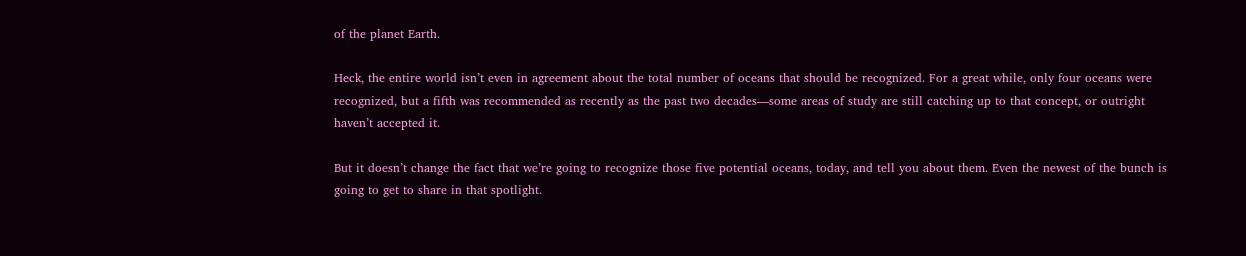of the planet Earth.

Heck, the entire world isn’t even in agreement about the total number of oceans that should be recognized. For a great while, only four oceans were recognized, but a fifth was recommended as recently as the past two decades—some areas of study are still catching up to that concept, or outright haven’t accepted it.

But it doesn’t change the fact that we’re going to recognize those five potential oceans, today, and tell you about them. Even the newest of the bunch is going to get to share in that spotlight.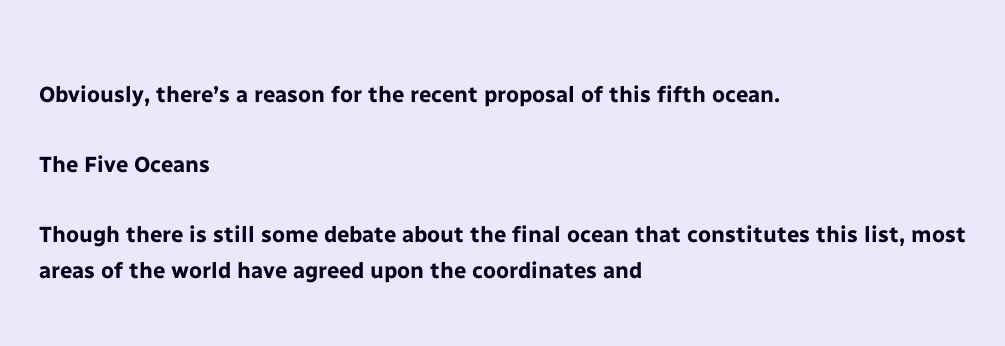Obviously, there’s a reason for the recent proposal of this fifth ocean.

The Five Oceans

Though there is still some debate about the final ocean that constitutes this list, most areas of the world have agreed upon the coordinates and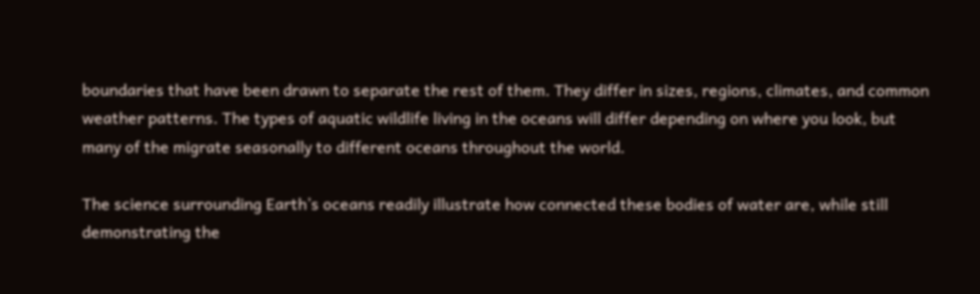boundaries that have been drawn to separate the rest of them. They differ in sizes, regions, climates, and common weather patterns. The types of aquatic wildlife living in the oceans will differ depending on where you look, but many of the migrate seasonally to different oceans throughout the world.

The science surrounding Earth’s oceans readily illustrate how connected these bodies of water are, while still demonstrating the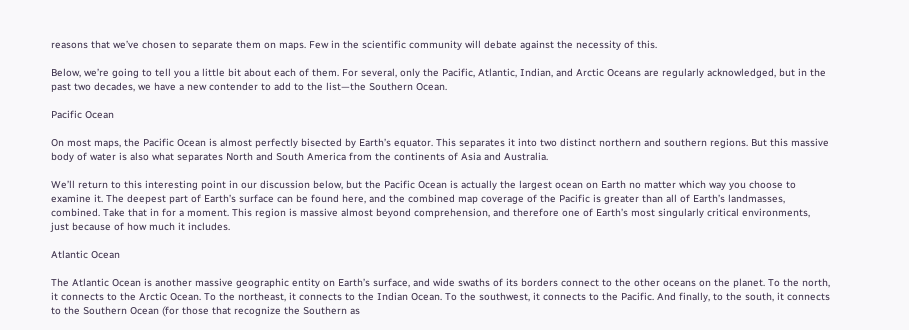reasons that we’ve chosen to separate them on maps. Few in the scientific community will debate against the necessity of this.

Below, we’re going to tell you a little bit about each of them. For several, only the Pacific, Atlantic, Indian, and Arctic Oceans are regularly acknowledged, but in the past two decades, we have a new contender to add to the list—the Southern Ocean.

Pacific Ocean

On most maps, the Pacific Ocean is almost perfectly bisected by Earth’s equator. This separates it into two distinct northern and southern regions. But this massive body of water is also what separates North and South America from the continents of Asia and Australia.

We’ll return to this interesting point in our discussion below, but the Pacific Ocean is actually the largest ocean on Earth no matter which way you choose to examine it. The deepest part of Earth’s surface can be found here, and the combined map coverage of the Pacific is greater than all of Earth’s landmasses, combined. Take that in for a moment. This region is massive almost beyond comprehension, and therefore one of Earth’s most singularly critical environments, just because of how much it includes.

Atlantic Ocean

The Atlantic Ocean is another massive geographic entity on Earth’s surface, and wide swaths of its borders connect to the other oceans on the planet. To the north, it connects to the Arctic Ocean. To the northeast, it connects to the Indian Ocean. To the southwest, it connects to the Pacific. And finally, to the south, it connects to the Southern Ocean (for those that recognize the Southern as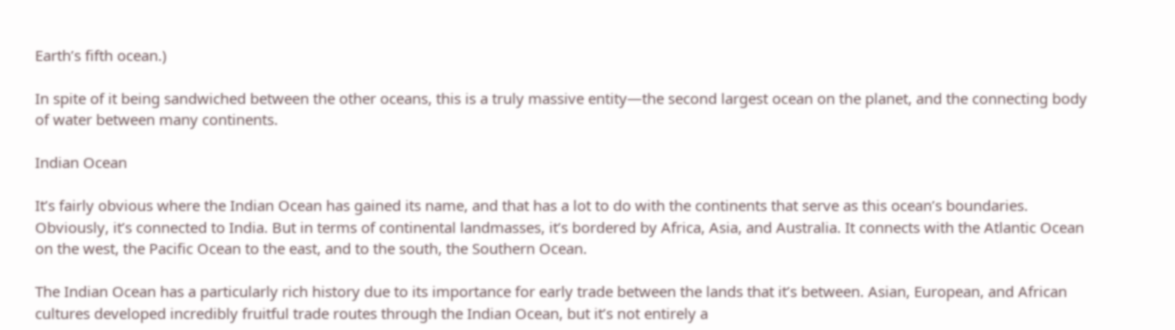Earth’s fifth ocean.)

In spite of it being sandwiched between the other oceans, this is a truly massive entity—the second largest ocean on the planet, and the connecting body of water between many continents.

Indian Ocean

It’s fairly obvious where the Indian Ocean has gained its name, and that has a lot to do with the continents that serve as this ocean’s boundaries. Obviously, it’s connected to India. But in terms of continental landmasses, it’s bordered by Africa, Asia, and Australia. It connects with the Atlantic Ocean on the west, the Pacific Ocean to the east, and to the south, the Southern Ocean.

The Indian Ocean has a particularly rich history due to its importance for early trade between the lands that it’s between. Asian, European, and African cultures developed incredibly fruitful trade routes through the Indian Ocean, but it’s not entirely a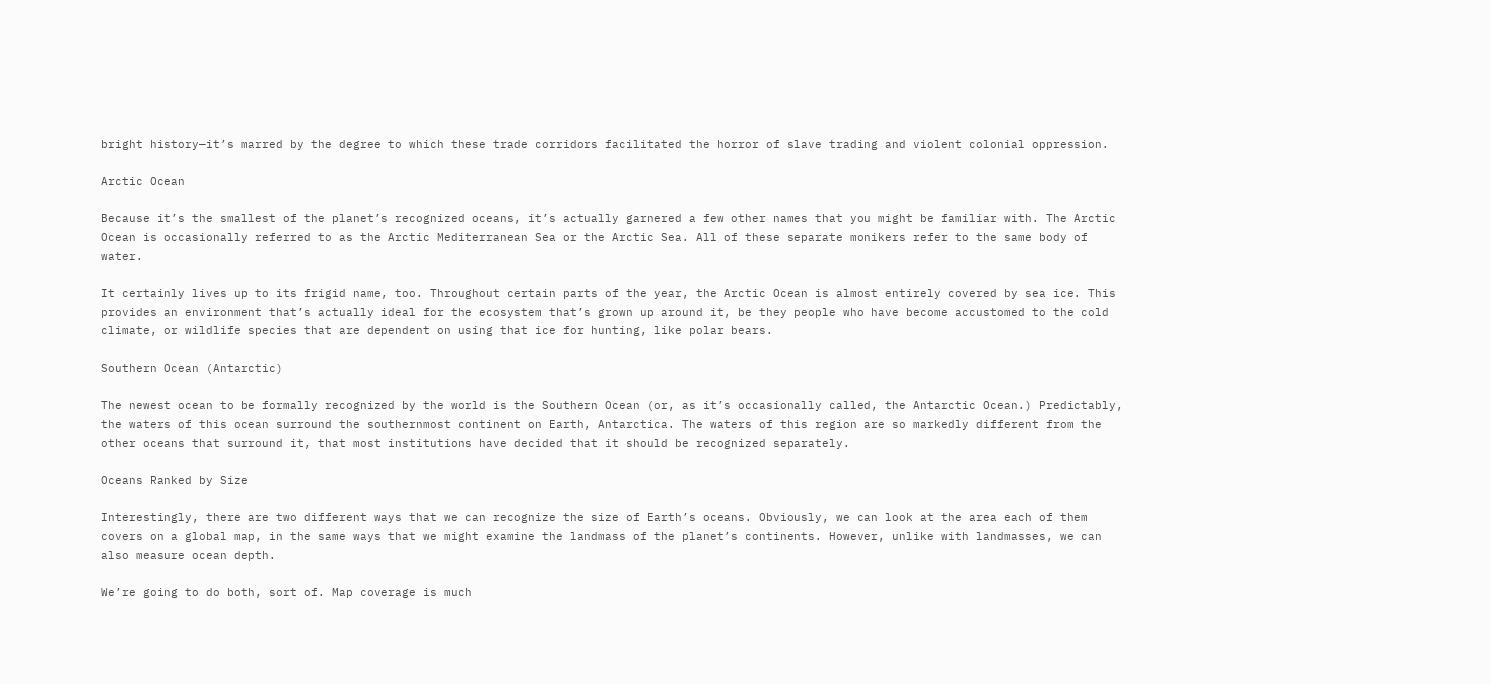bright history—it’s marred by the degree to which these trade corridors facilitated the horror of slave trading and violent colonial oppression.

Arctic Ocean

Because it’s the smallest of the planet’s recognized oceans, it’s actually garnered a few other names that you might be familiar with. The Arctic Ocean is occasionally referred to as the Arctic Mediterranean Sea or the Arctic Sea. All of these separate monikers refer to the same body of water.

It certainly lives up to its frigid name, too. Throughout certain parts of the year, the Arctic Ocean is almost entirely covered by sea ice. This provides an environment that’s actually ideal for the ecosystem that’s grown up around it, be they people who have become accustomed to the cold climate, or wildlife species that are dependent on using that ice for hunting, like polar bears.

Southern Ocean (Antarctic)

The newest ocean to be formally recognized by the world is the Southern Ocean (or, as it’s occasionally called, the Antarctic Ocean.) Predictably, the waters of this ocean surround the southernmost continent on Earth, Antarctica. The waters of this region are so markedly different from the other oceans that surround it, that most institutions have decided that it should be recognized separately.

Oceans Ranked by Size

Interestingly, there are two different ways that we can recognize the size of Earth’s oceans. Obviously, we can look at the area each of them covers on a global map, in the same ways that we might examine the landmass of the planet’s continents. However, unlike with landmasses, we can also measure ocean depth.

We’re going to do both, sort of. Map coverage is much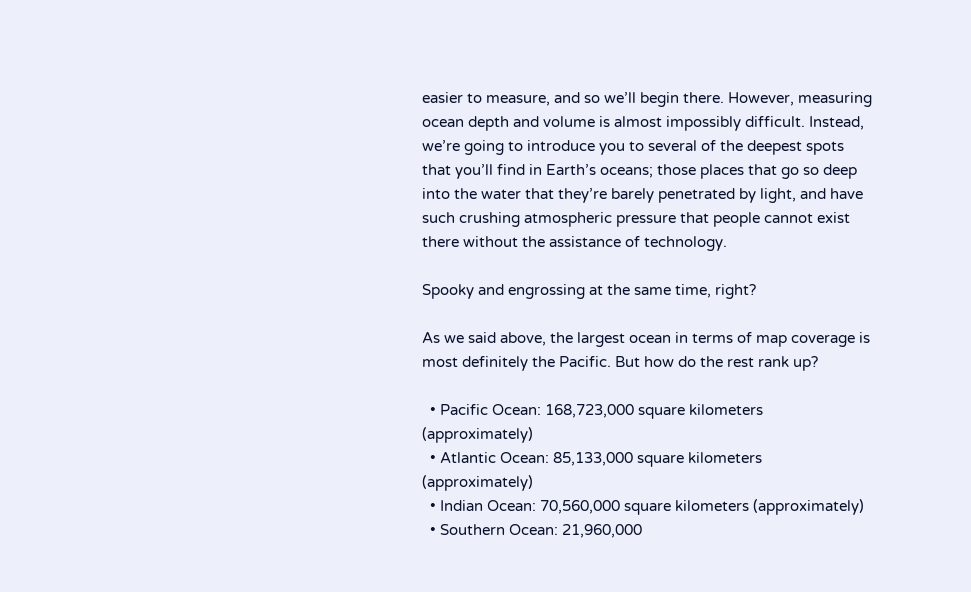easier to measure, and so we’ll begin there. However, measuring ocean depth and volume is almost impossibly difficult. Instead, we’re going to introduce you to several of the deepest spots that you’ll find in Earth’s oceans; those places that go so deep into the water that they’re barely penetrated by light, and have such crushing atmospheric pressure that people cannot exist there without the assistance of technology.

Spooky and engrossing at the same time, right?

As we said above, the largest ocean in terms of map coverage is most definitely the Pacific. But how do the rest rank up?

  • Pacific Ocean: 168,723,000 square kilometers (approximately)
  • Atlantic Ocean: 85,133,000 square kilometers (approximately)
  • Indian Ocean: 70,560,000 square kilometers (approximately)
  • Southern Ocean: 21,960,000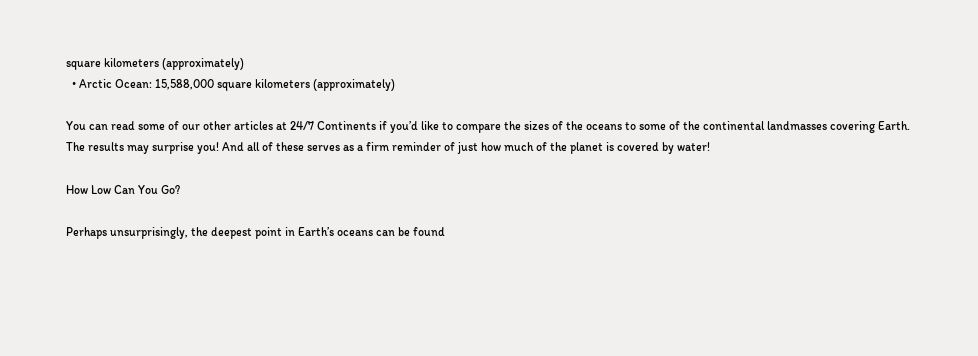square kilometers (approximately)
  • Arctic Ocean: 15,588,000 square kilometers (approximately)

You can read some of our other articles at 24/7 Continents if you’d like to compare the sizes of the oceans to some of the continental landmasses covering Earth. The results may surprise you! And all of these serves as a firm reminder of just how much of the planet is covered by water!

How Low Can You Go?

Perhaps unsurprisingly, the deepest point in Earth’s oceans can be found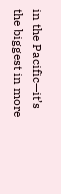in the Pacific—it’s the biggest in more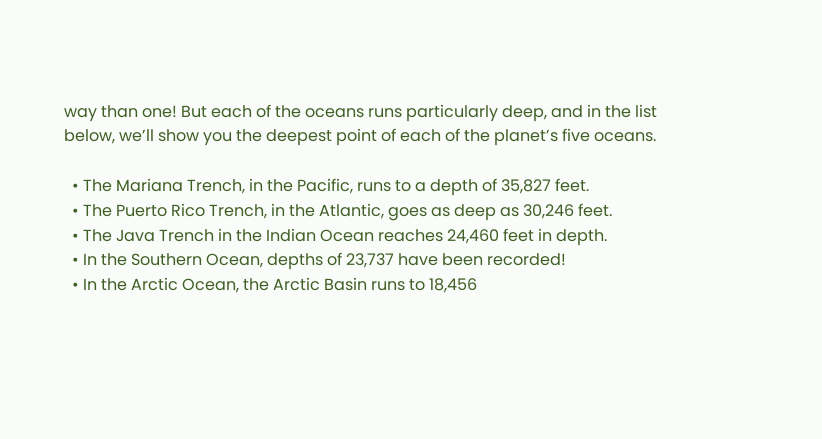way than one! But each of the oceans runs particularly deep, and in the list below, we’ll show you the deepest point of each of the planet’s five oceans.

  • The Mariana Trench, in the Pacific, runs to a depth of 35,827 feet.
  • The Puerto Rico Trench, in the Atlantic, goes as deep as 30,246 feet.
  • The Java Trench in the Indian Ocean reaches 24,460 feet in depth.
  • In the Southern Ocean, depths of 23,737 have been recorded!
  • In the Arctic Ocean, the Arctic Basin runs to 18,456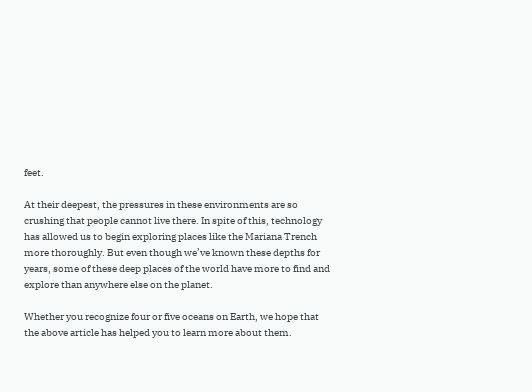feet.

At their deepest, the pressures in these environments are so crushing that people cannot live there. In spite of this, technology has allowed us to begin exploring places like the Mariana Trench more thoroughly. But even though we’ve known these depths for years, some of these deep places of the world have more to find and explore than anywhere else on the planet.

Whether you recognize four or five oceans on Earth, we hope that the above article has helped you to learn more about them.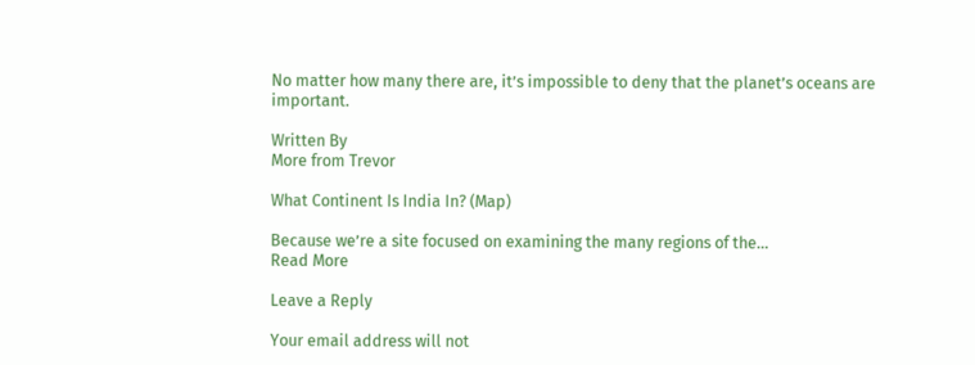No matter how many there are, it’s impossible to deny that the planet’s oceans are important.

Written By
More from Trevor

What Continent Is India In? (Map)

Because we’re a site focused on examining the many regions of the...
Read More

Leave a Reply

Your email address will not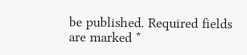be published. Required fields are marked *